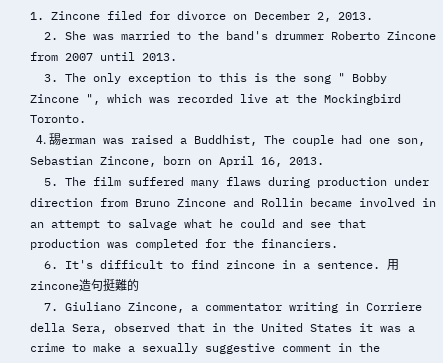1. Zincone filed for divorce on December 2, 2013.
  2. She was married to the band's drummer Roberto Zincone from 2007 until 2013.
  3. The only exception to this is the song " Bobby Zincone ", which was recorded live at the Mockingbird Toronto.
  4. 舓erman was raised a Buddhist, The couple had one son, Sebastian Zincone, born on April 16, 2013.
  5. The film suffered many flaws during production under direction from Bruno Zincone and Rollin became involved in an attempt to salvage what he could and see that production was completed for the financiers.
  6. It's difficult to find zincone in a sentence. 用zincone造句挺難的
  7. Giuliano Zincone, a commentator writing in Corriere della Sera, observed that in the United States it was a crime to make a sexually suggestive comment in the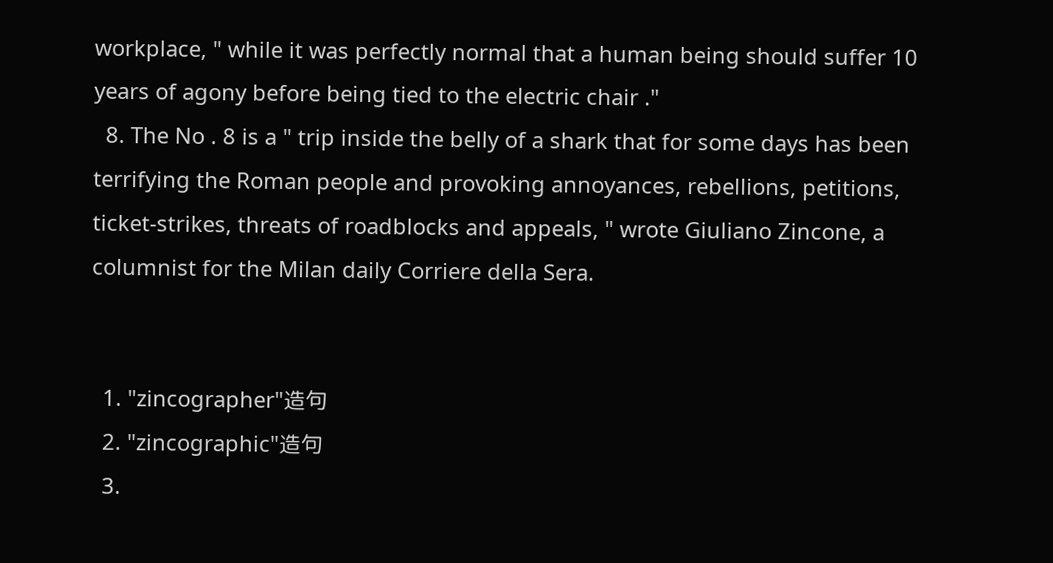workplace, " while it was perfectly normal that a human being should suffer 10 years of agony before being tied to the electric chair ."
  8. The No . 8 is a " trip inside the belly of a shark that for some days has been terrifying the Roman people and provoking annoyances, rebellions, petitions, ticket-strikes, threats of roadblocks and appeals, " wrote Giuliano Zincone, a columnist for the Milan daily Corriere della Sera.


  1. "zincographer"造句
  2. "zincographic"造句
  3.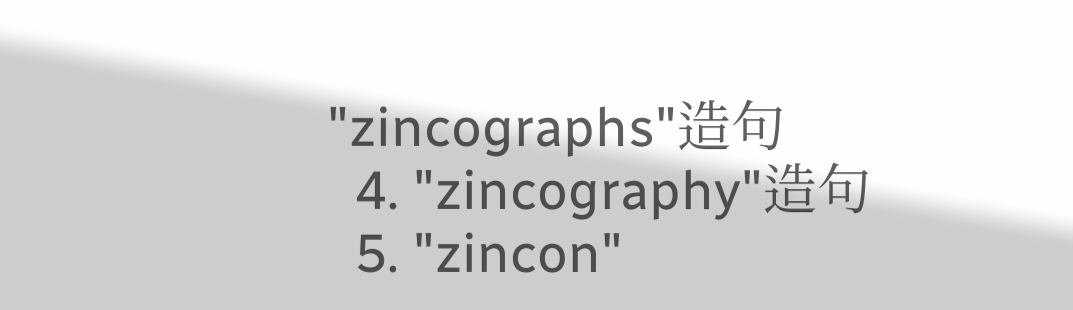"zincographs"造句
  4. "zincography"造句
  5. "zincon"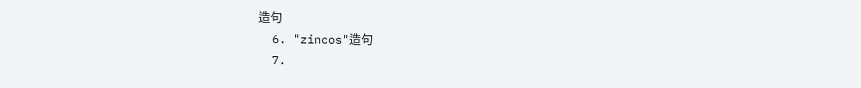造句
  6. "zincos"造句
  7.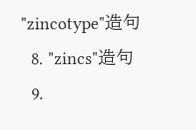"zincotype"造句
  8. "zincs"造句
  9.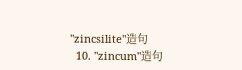"zincsilite"造句
  10. "zincum"造句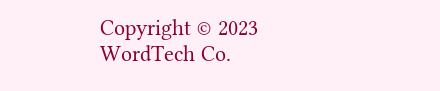Copyright © 2023 WordTech Co.